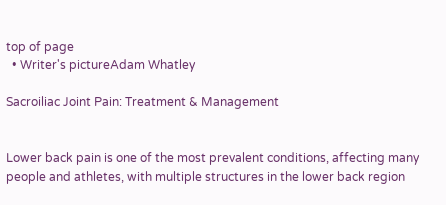top of page
  • Writer's pictureAdam Whatley

Sacroiliac Joint Pain: Treatment & Management


Lower back pain is one of the most prevalent conditions, affecting many people and athletes, with multiple structures in the lower back region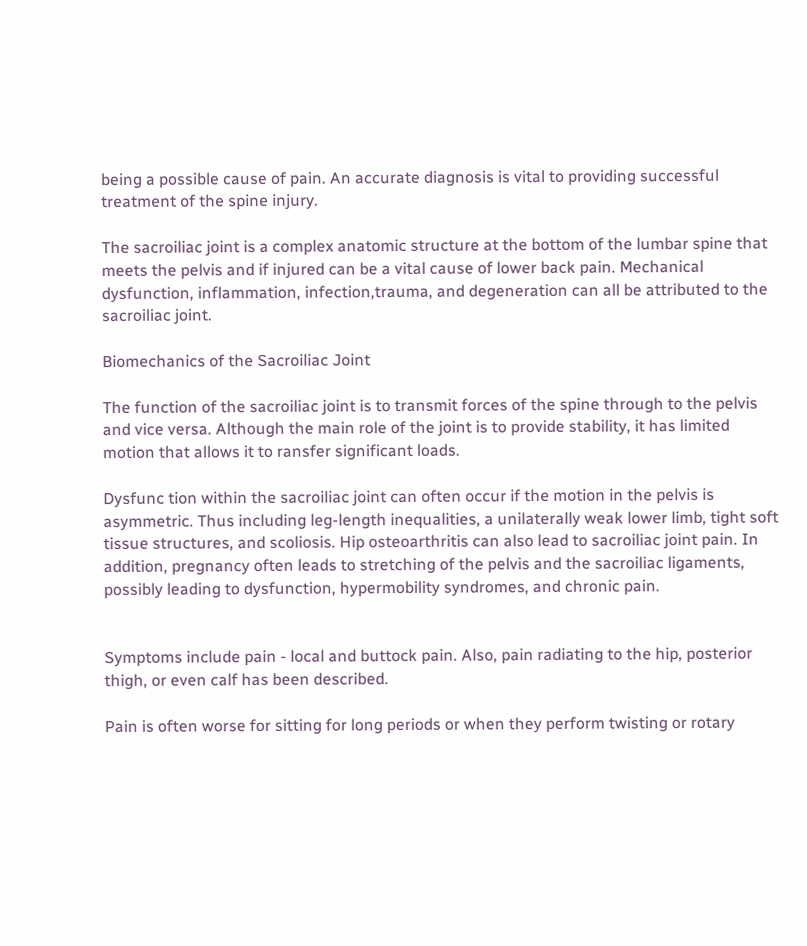being a possible cause of pain. An accurate diagnosis is vital to providing successful treatment of the spine injury.

The sacroiliac joint is a complex anatomic structure at the bottom of the lumbar spine that meets the pelvis and if injured can be a vital cause of lower back pain. Mechanical dysfunction, inflammation, infection,trauma, and degeneration can all be attributed to the sacroiliac joint.

Biomechanics of the Sacroiliac Joint

The function of the sacroiliac joint is to transmit forces of the spine through to the pelvis and vice versa. Although the main role of the joint is to provide stability, it has limited motion that allows it to ransfer significant loads.

Dysfunc tion within the sacroiliac joint can often occur if the motion in the pelvis is asymmetric. Thus including leg-length inequalities, a unilaterally weak lower limb, tight soft tissue structures, and scoliosis. Hip osteoarthritis can also lead to sacroiliac joint pain. In addition, pregnancy often leads to stretching of the pelvis and the sacroiliac ligaments, possibly leading to dysfunction, hypermobility syndromes, and chronic pain.


Symptoms include pain - local and buttock pain. Also, pain radiating to the hip, posterior thigh, or even calf has been described.

Pain is often worse for sitting for long periods or when they perform twisting or rotary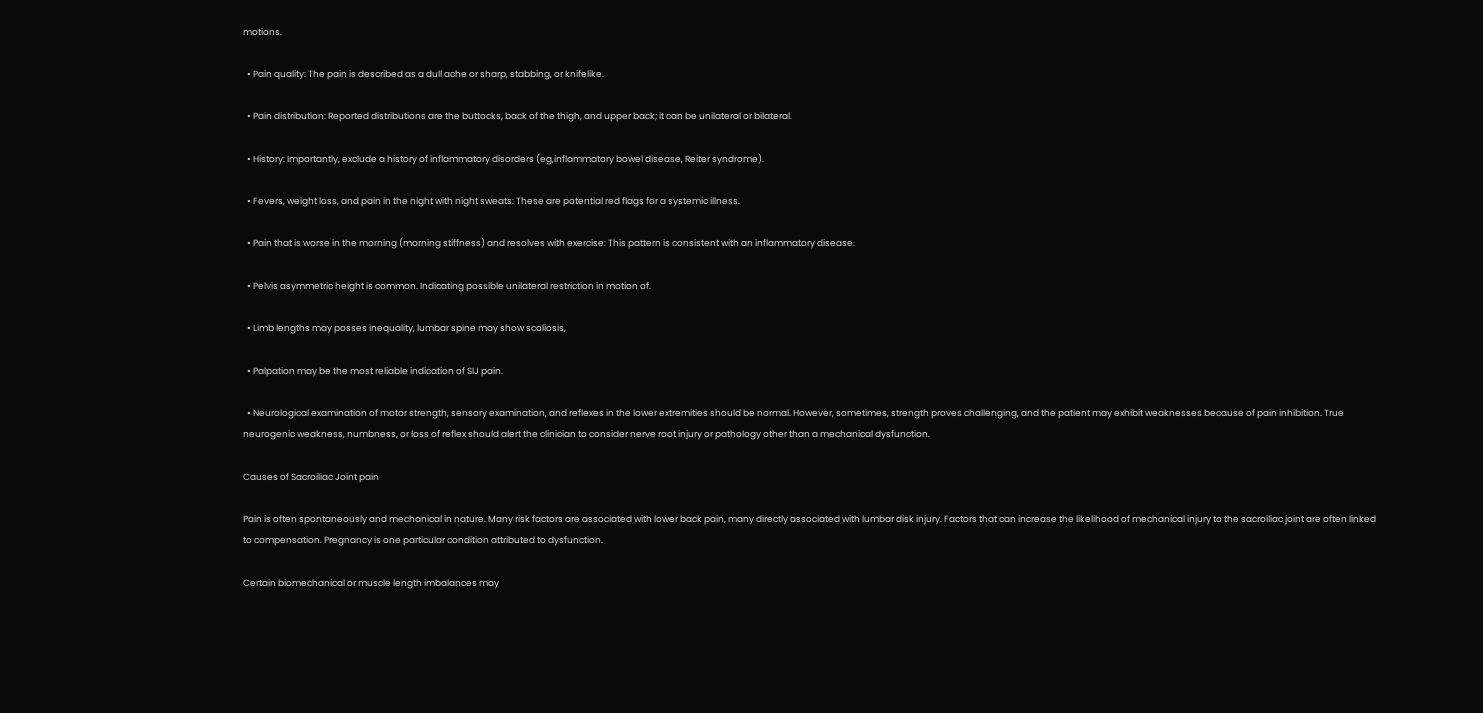motions.

  • Pain quality: The pain is described as a dull ache or sharp, stabbing, or knifelike.

  • Pain distribution: Reported distributions are the buttocks, back of the thigh, and upper back; it can be unilateral or bilateral.

  • History: Importantly, exclude a history of inflammatory disorders (eg,inflammatory bowel disease, Reiter syndrome).

  • Fevers, weight loss, and pain in the night with night sweats: These are potential red flags for a systemic illness.

  • Pain that is worse in the morning (morning stiffness) and resolves with exercise: This pattern is consistent with an inflammatory disease.

  • Pelvis asymmetric height is common. Indicating possible unilateral restriction in motion of.

  • Limb lengths may posses inequality, lumbar spine may show scoliosis,

  • Palpation may be the most reliable indication of SIJ pain.

  • Neurological examination of motor strength, sensory examination, and reflexes in the lower extremities should be normal. However, sometimes, strength proves challenging, and the patient may exhibit weaknesses because of pain inhibition. True neurogenic weakness, numbness, or loss of reflex should alert the clinician to consider nerve root injury or pathology other than a mechanical dysfunction.

Causes of Sacroiliac Joint pain

Pain is often spontaneously and mechanical in nature. Many risk factors are associated with lower back pain, many directly associated with lumbar disk injury. Factors that can increase the likelihood of mechanical injury to the sacroiliac joint are often linked to compensation. Pregnancy is one particular condition attributed to dysfunction.

Certain biomechanical or muscle length imbalances may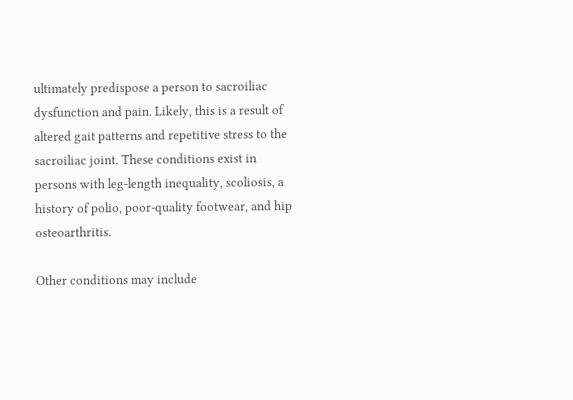ultimately predispose a person to sacroiliac dysfunction and pain. Likely, this is a result of altered gait patterns and repetitive stress to the sacroiliac joint. These conditions exist in persons with leg-length inequality, scoliosis, a history of polio, poor-quality footwear, and hip osteoarthritis.

Other conditions may include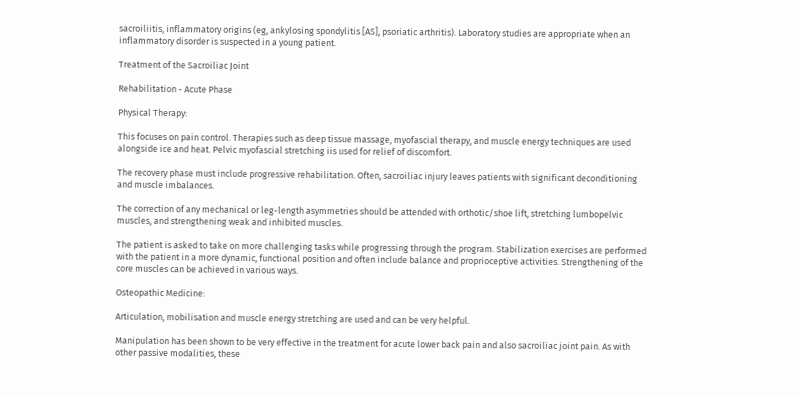sacroiliitis, inflammatory origins (eg, ankylosing spondylitis [AS], psoriatic arthritis). Laboratory studies are appropriate when an inflammatory disorder is suspected in a young patient.

Treatment of the Sacroiliac Joint

Rehabilitation - Acute Phase

Physical Therapy:

This focuses on pain control. Therapies such as deep tissue massage, myofascial therapy, and muscle energy techniques are used alongside ice and heat. Pelvic myofascial stretching iis used for relief of discomfort.

The recovery phase must include progressive rehabilitation. Often, sacroiliac injury leaves patients with significant deconditioning and muscle imbalances.

The correction of any mechanical or leg-length asymmetries should be attended with orthotic/shoe lift, stretching lumbopelvic muscles, and strengthening weak and inhibited muscles.

The patient is asked to take on more challenging tasks while progressing through the program. Stabilization exercises are performed with the patient in a more dynamic, functional position and often include balance and proprioceptive activities. Strengthening of the core muscles can be achieved in various ways.

Osteopathic Medicine:

Articulation, mobilisation and muscle energy stretching are used and can be very helpful.

Manipulation has been shown to be very effective in the treatment for acute lower back pain and also sacroiliac joint pain. As with other passive modalities, these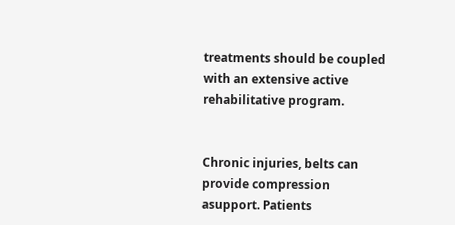treatments should be coupled with an extensive active rehabilitative program.


Chronic injuries, belts can provide compression asupport. Patients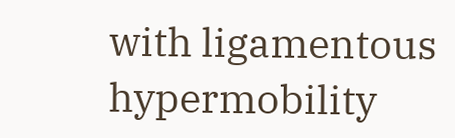with ligamentous hypermobility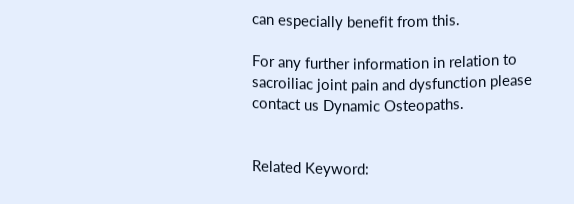can especially benefit from this.

For any further information in relation to sacroiliac joint pain and dysfunction please contact us Dynamic Osteopaths.


Related Keyword: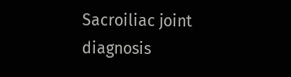Sacroiliac joint diagnosis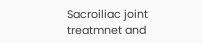Sacroiliac joint treatmnet and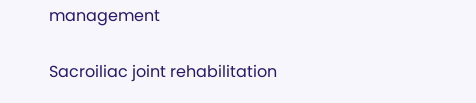management

Sacroiliac joint rehabilitation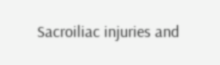Sacroiliac injuries and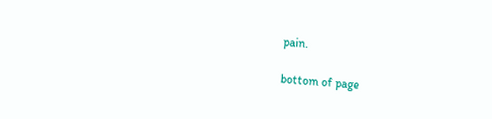pain.

bottom of page